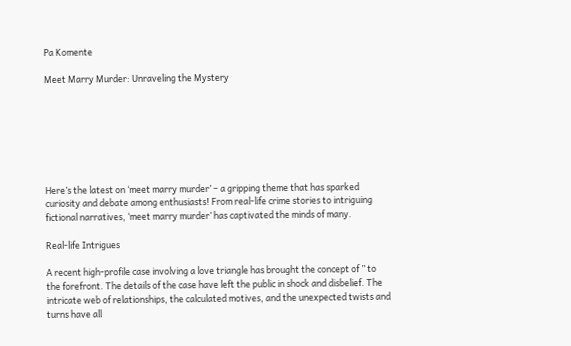Pa Komente

Meet Marry Murder: Unraveling the Mystery







Here’s the latest on ‘meet marry murder’ – a gripping theme that has sparked curiosity and debate among enthusiasts! From real-life crime stories to intriguing fictional narratives, ‘meet marry murder’ has captivated the minds of many.

Real-life Intrigues

A recent high-profile case involving a love triangle has brought the concept of ” to the forefront. The details of the case have left the public in shock and disbelief. The intricate web of relationships, the calculated motives, and the unexpected twists and turns have all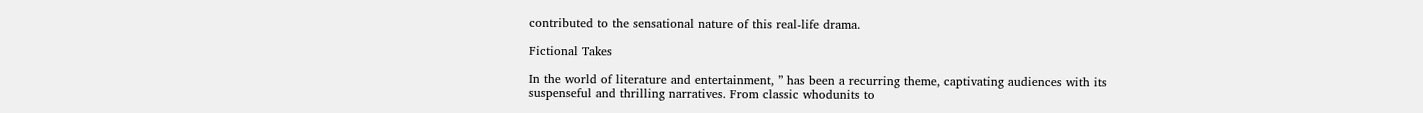contributed to the sensational nature of this real-life drama.

Fictional Takes

In the world of literature and entertainment, ” has been a recurring theme, captivating audiences with its suspenseful and thrilling narratives. From classic whodunits to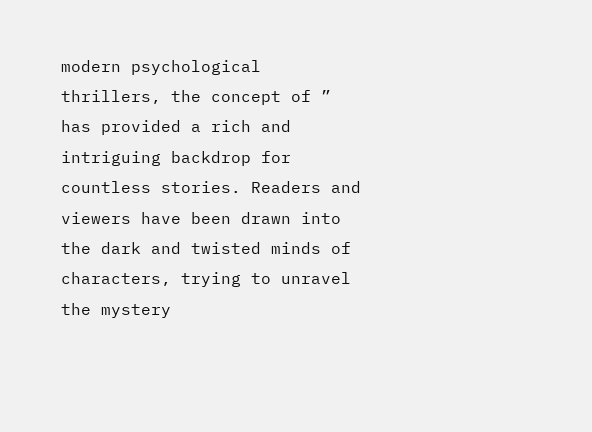modern psychological thrillers, the concept of ” has provided a rich and intriguing backdrop for countless stories. Readers and viewers have been drawn into the dark and twisted minds of characters, trying to unravel the mystery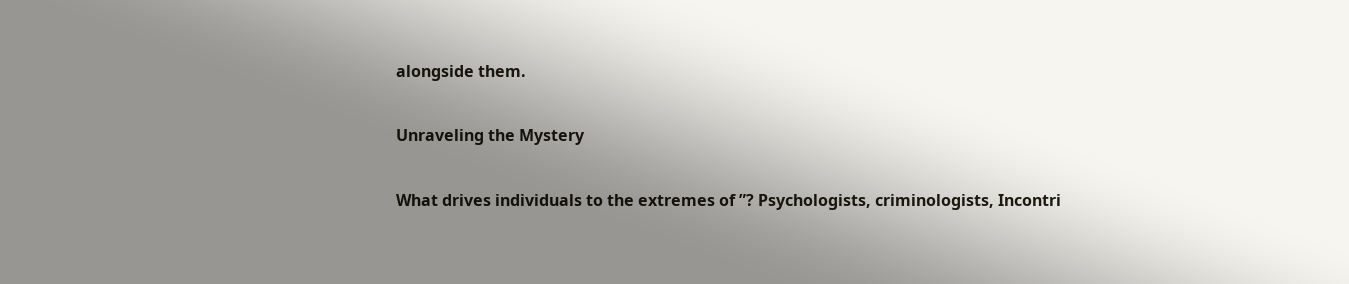alongside them.

Unraveling the Mystery

What drives individuals to the extremes of ”? Psychologists, criminologists, Incontri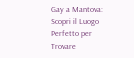Gay a Mantova: Scopri il Luogo Perfetto per Trovare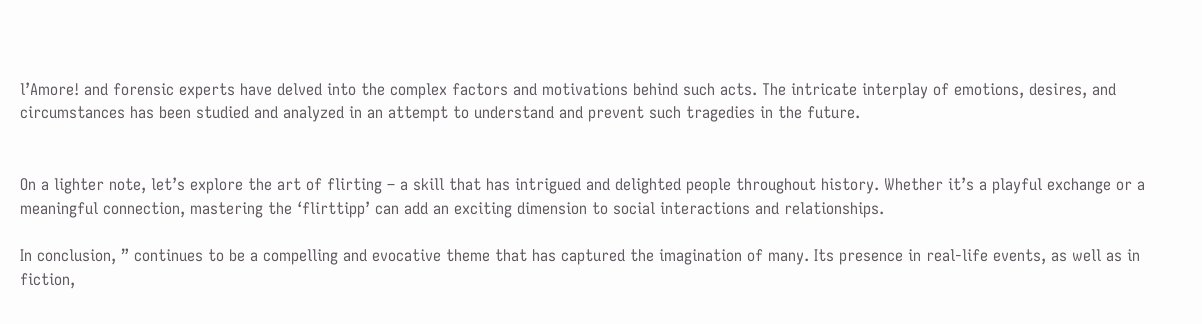l’Amore! and forensic experts have delved into the complex factors and motivations behind such acts. The intricate interplay of emotions, desires, and circumstances has been studied and analyzed in an attempt to understand and prevent such tragedies in the future.


On a lighter note, let’s explore the art of flirting – a skill that has intrigued and delighted people throughout history. Whether it’s a playful exchange or a meaningful connection, mastering the ‘flirttipp’ can add an exciting dimension to social interactions and relationships.

In conclusion, ” continues to be a compelling and evocative theme that has captured the imagination of many. Its presence in real-life events, as well as in fiction,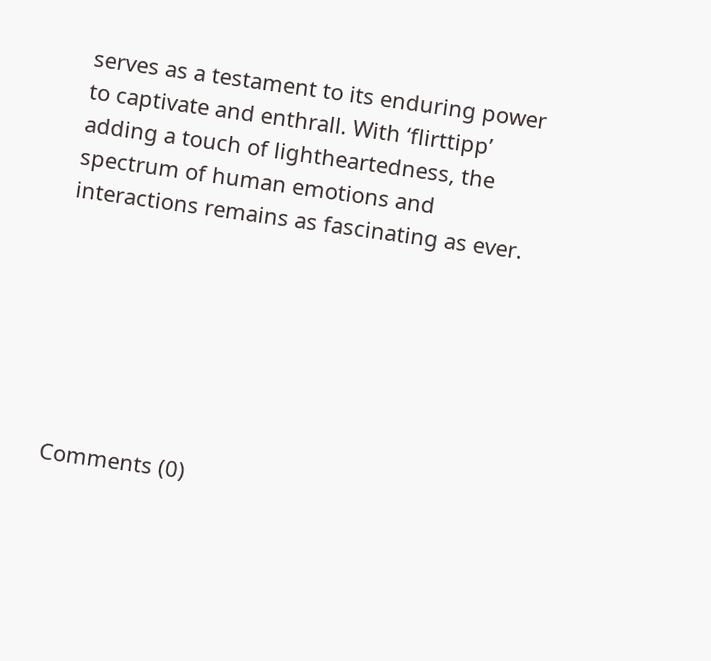serves as a testament to its enduring power to captivate and enthrall. With ‘flirttipp’ adding a touch of lightheartedness, the spectrum of human emotions and interactions remains as fascinating as ever.







Comments (0)